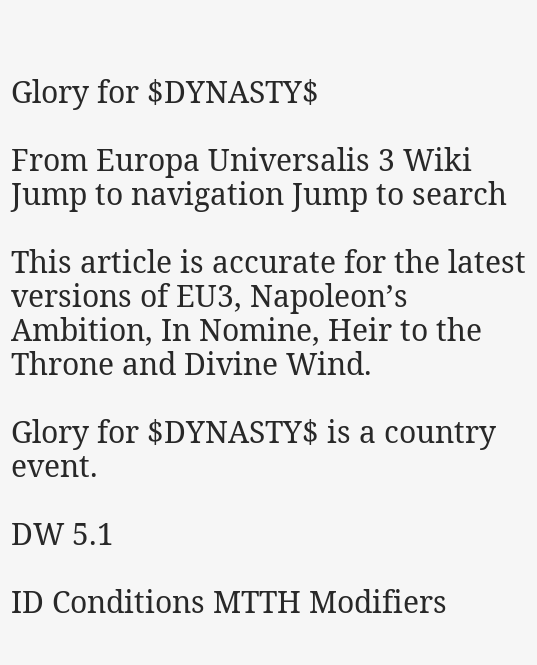Glory for $DYNASTY$

From Europa Universalis 3 Wiki
Jump to navigation Jump to search

This article is accurate for the latest versions of EU3, Napoleon’s Ambition, In Nomine, Heir to the Throne and Divine Wind.

Glory for $DYNASTY$ is a country event.

DW 5.1

ID Conditions MTTH Modifiers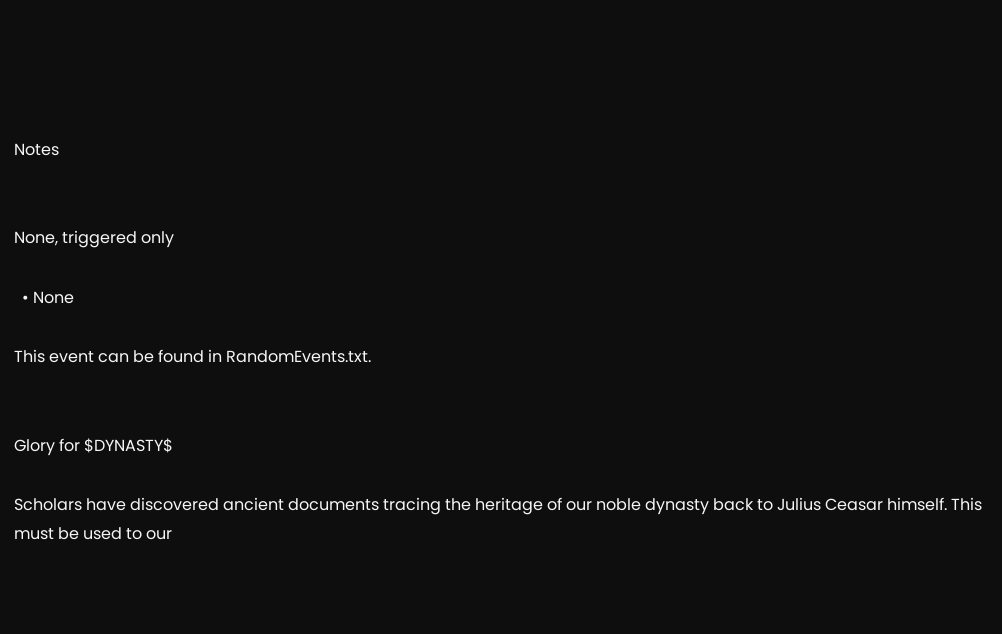Notes


None, triggered only

  • None

This event can be found in RandomEvents.txt.


Glory for $DYNASTY$

Scholars have discovered ancient documents tracing the heritage of our noble dynasty back to Julius Ceasar himself. This must be used to our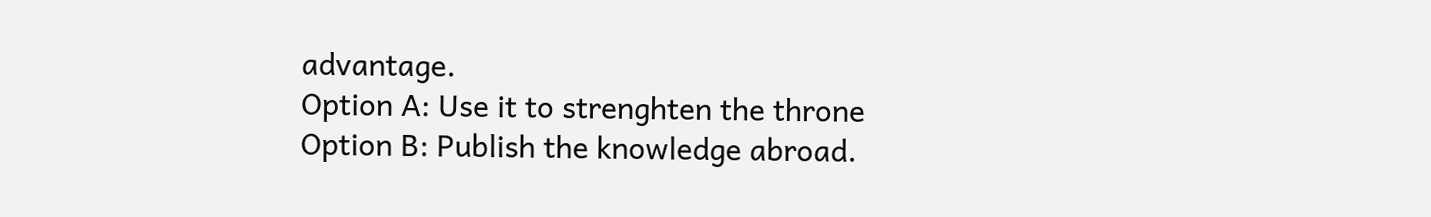advantage.
Option A: Use it to strenghten the throne
Option B: Publish the knowledge abroad.